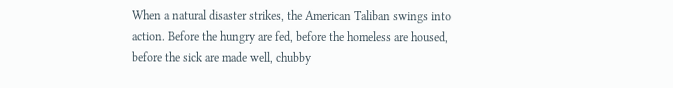When a natural disaster strikes, the American Taliban swings into action. Before the hungry are fed, before the homeless are housed, before the sick are made well, chubby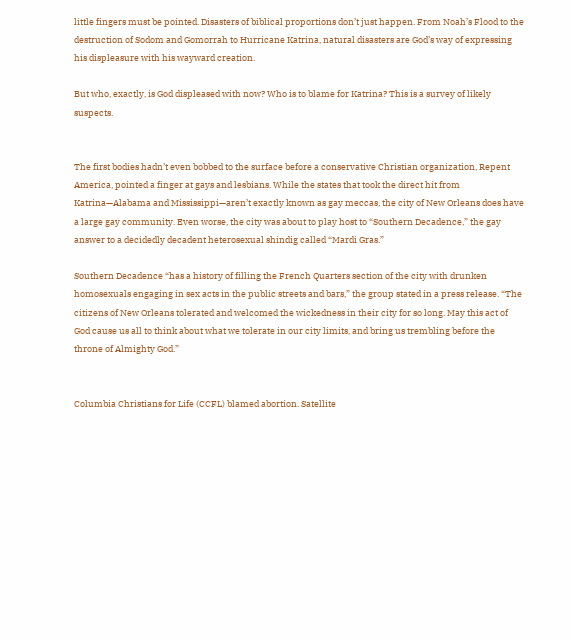little fingers must be pointed. Disasters of biblical proportions don’t just happen. From Noah’s Flood to the destruction of Sodom and Gomorrah to Hurricane Katrina, natural disasters are God’s way of expressing his displeasure with his wayward creation.

But who, exactly, is God displeased with now? Who is to blame for Katrina? This is a survey of likely suspects.


The first bodies hadn’t even bobbed to the surface before a conservative Christian organization, Repent America, pointed a finger at gays and lesbians. While the states that took the direct hit from Katrina—Alabama and Mississippi—aren’t exactly known as gay meccas, the city of New Orleans does have a large gay community. Even worse, the city was about to play host to “Southern Decadence,” the gay answer to a decidedly decadent heterosexual shindig called “Mardi Gras.”

Southern Decadence “has a history of filling the French Quarters section of the city with drunken homosexuals engaging in sex acts in the public streets and bars,” the group stated in a press release. “The citizens of New Orleans tolerated and welcomed the wickedness in their city for so long. May this act of God cause us all to think about what we tolerate in our city limits, and bring us trembling before the throne of Almighty God.”


Columbia Christians for Life (CCFL) blamed abortion. Satellite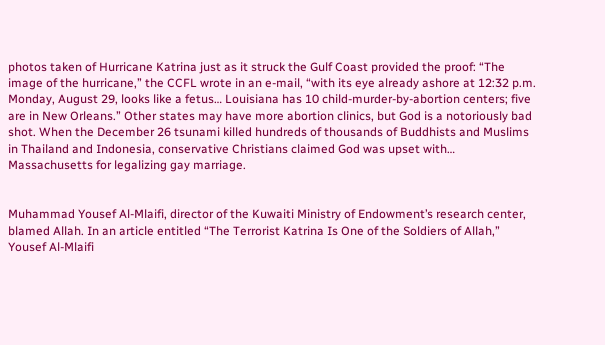photos taken of Hurricane Katrina just as it struck the Gulf Coast provided the proof: “The image of the hurricane,” the CCFL wrote in an e-mail, “with its eye already ashore at 12:32 p.m. Monday, August 29, looks like a fetus… Louisiana has 10 child-murder-by-abortion centers; five are in New Orleans.” Other states may have more abortion clinics, but God is a notoriously bad shot. When the December 26 tsunami killed hundreds of thousands of Buddhists and Muslims in Thailand and Indonesia, conservative Christians claimed God was upset with… Massachusetts for legalizing gay marriage.


Muhammad Yousef Al-Mlaifi, director of the Kuwaiti Ministry of Endowment’s research center, blamed Allah. In an article entitled “The Terrorist Katrina Is One of the Soldiers of Allah,” Yousef Al-Mlaifi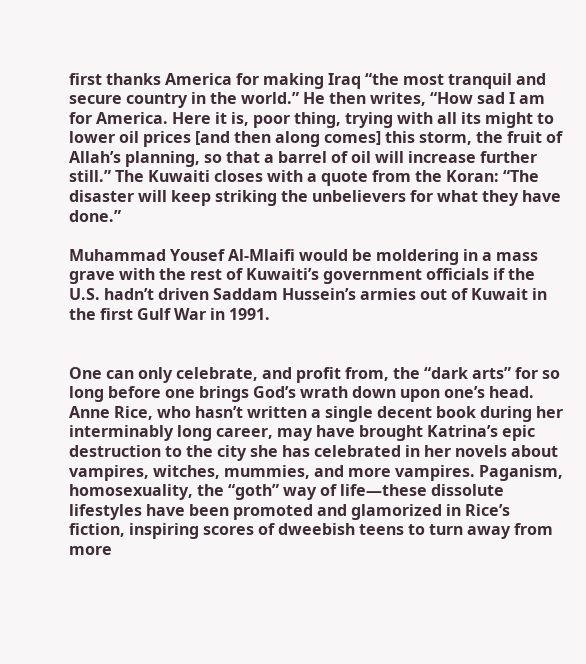first thanks America for making Iraq “the most tranquil and secure country in the world.” He then writes, “How sad I am for America. Here it is, poor thing, trying with all its might to lower oil prices [and then along comes] this storm, the fruit of Allah’s planning, so that a barrel of oil will increase further still.” The Kuwaiti closes with a quote from the Koran: “The disaster will keep striking the unbelievers for what they have done.”

Muhammad Yousef Al-Mlaifi would be moldering in a mass grave with the rest of Kuwaiti’s government officials if the U.S. hadn’t driven Saddam Hussein’s armies out of Kuwait in the first Gulf War in 1991.


One can only celebrate, and profit from, the “dark arts” for so long before one brings God’s wrath down upon one’s head. Anne Rice, who hasn’t written a single decent book during her interminably long career, may have brought Katrina’s epic destruction to the city she has celebrated in her novels about vampires, witches, mummies, and more vampires. Paganism, homosexuality, the “goth” way of life—these dissolute lifestyles have been promoted and glamorized in Rice’s fiction, inspiring scores of dweebish teens to turn away from more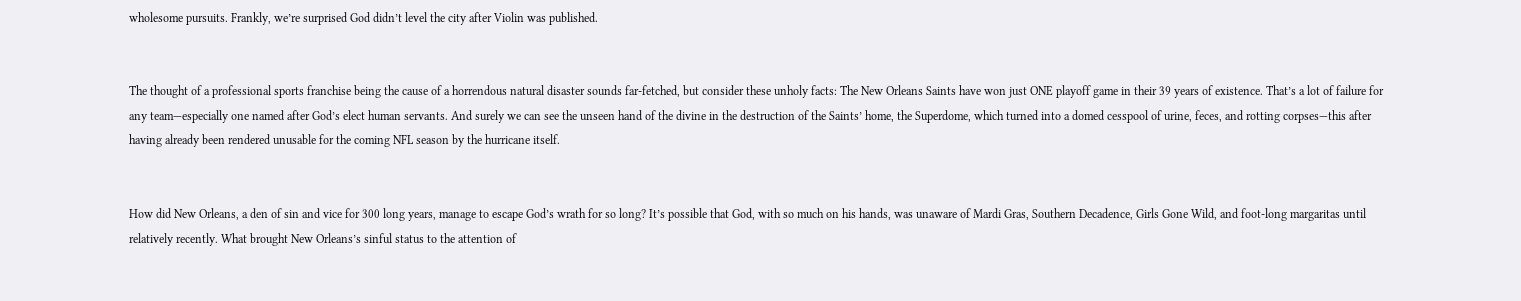wholesome pursuits. Frankly, we’re surprised God didn’t level the city after Violin was published.


The thought of a professional sports franchise being the cause of a horrendous natural disaster sounds far-fetched, but consider these unholy facts: The New Orleans Saints have won just ONE playoff game in their 39 years of existence. That’s a lot of failure for any team—especially one named after God’s elect human servants. And surely we can see the unseen hand of the divine in the destruction of the Saints’ home, the Superdome, which turned into a domed cesspool of urine, feces, and rotting corpses—this after having already been rendered unusable for the coming NFL season by the hurricane itself.


How did New Orleans, a den of sin and vice for 300 long years, manage to escape God’s wrath for so long? It’s possible that God, with so much on his hands, was unaware of Mardi Gras, Southern Decadence, Girls Gone Wild, and foot-long margaritas until relatively recently. What brought New Orleans’s sinful status to the attention of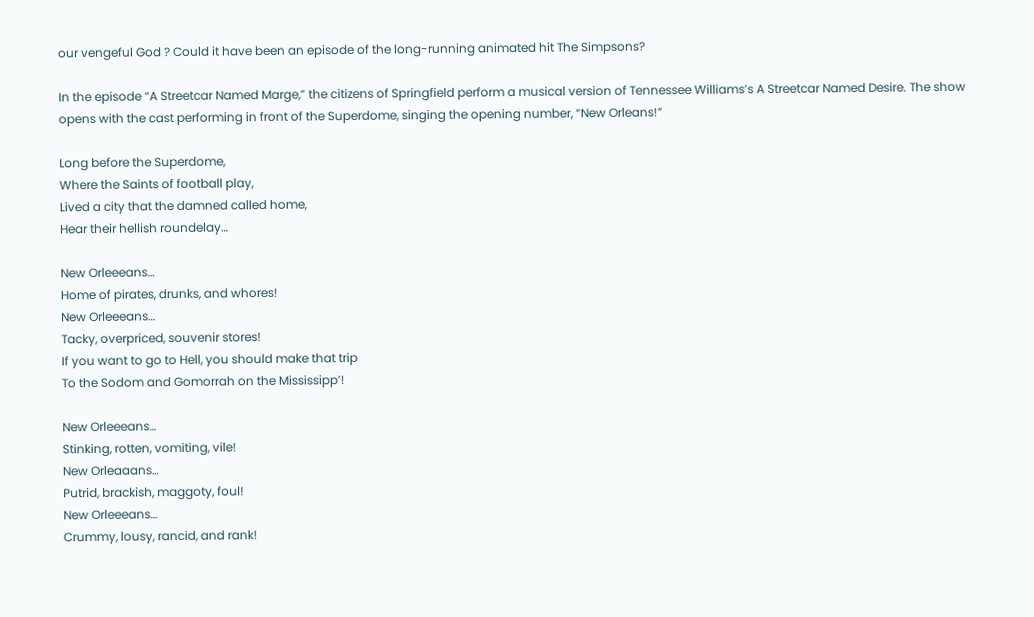our vengeful God ? Could it have been an episode of the long-running animated hit The Simpsons?

In the episode “A Streetcar Named Marge,” the citizens of Springfield perform a musical version of Tennessee Williams’s A Streetcar Named Desire. The show opens with the cast performing in front of the Superdome, singing the opening number, “New Orleans!”

Long before the Superdome,
Where the Saints of football play,
Lived a city that the damned called home,
Hear their hellish roundelay…

New Orleeeans…
Home of pirates, drunks, and whores!
New Orleeeans…
Tacky, overpriced, souvenir stores!
If you want to go to Hell, you should make that trip
To the Sodom and Gomorrah on the Mississipp’!

New Orleeeans…
Stinking, rotten, vomiting, vile!
New Orleaaans…
Putrid, brackish, maggoty, foul!
New Orleeeans…
Crummy, lousy, rancid, and rank!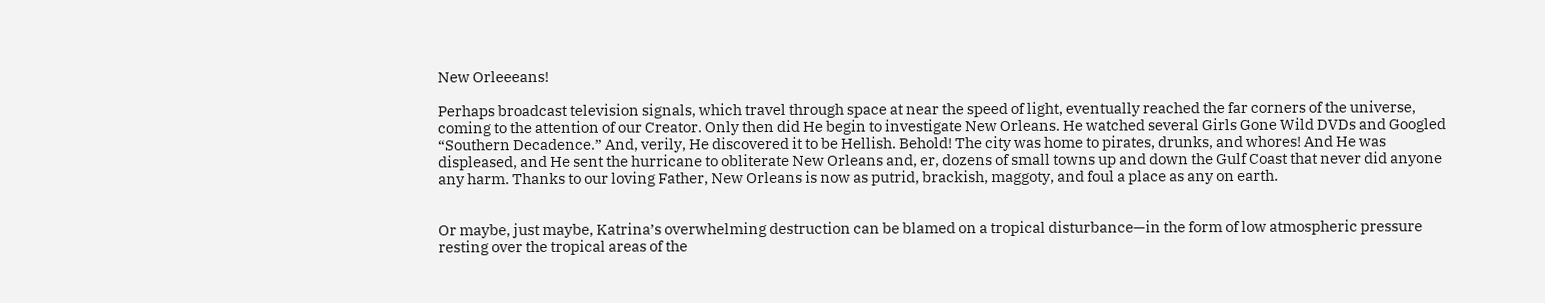New Orleeeans!

Perhaps broadcast television signals, which travel through space at near the speed of light, eventually reached the far corners of the universe, coming to the attention of our Creator. Only then did He begin to investigate New Orleans. He watched several Girls Gone Wild DVDs and Googled “Southern Decadence.” And, verily, He discovered it to be Hellish. Behold! The city was home to pirates, drunks, and whores! And He was displeased, and He sent the hurricane to obliterate New Orleans and, er, dozens of small towns up and down the Gulf Coast that never did anyone any harm. Thanks to our loving Father, New Orleans is now as putrid, brackish, maggoty, and foul a place as any on earth.


Or maybe, just maybe, Katrina’s overwhelming destruction can be blamed on a tropical disturbance—in the form of low atmospheric pressure resting over the tropical areas of the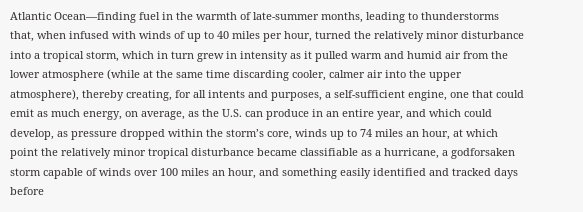Atlantic Ocean—finding fuel in the warmth of late-summer months, leading to thunderstorms that, when infused with winds of up to 40 miles per hour, turned the relatively minor disturbance into a tropical storm, which in turn grew in intensity as it pulled warm and humid air from the lower atmosphere (while at the same time discarding cooler, calmer air into the upper atmosphere), thereby creating, for all intents and purposes, a self-sufficient engine, one that could emit as much energy, on average, as the U.S. can produce in an entire year, and which could develop, as pressure dropped within the storm’s core, winds up to 74 miles an hour, at which point the relatively minor tropical disturbance became classifiable as a hurricane, a godforsaken storm capable of winds over 100 miles an hour, and something easily identified and tracked days before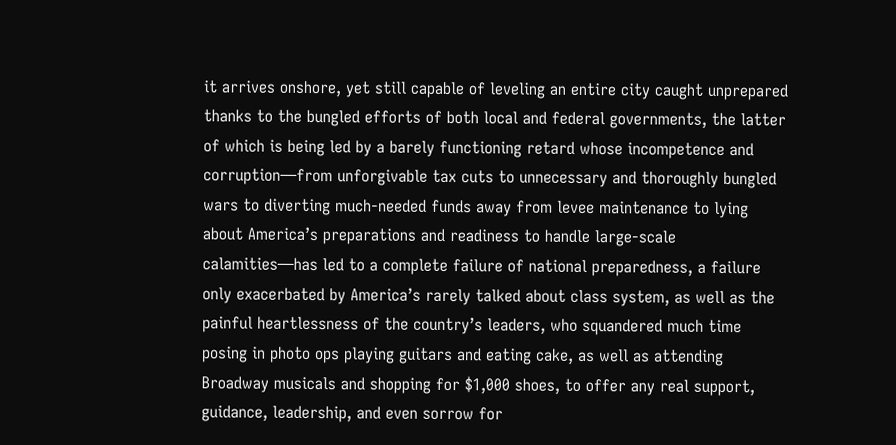it arrives onshore, yet still capable of leveling an entire city caught unprepared thanks to the bungled efforts of both local and federal governments, the latter of which is being led by a barely functioning retard whose incompetence and corruption—from unforgivable tax cuts to unnecessary and thoroughly bungled wars to diverting much-needed funds away from levee maintenance to lying about America’s preparations and readiness to handle large-scale calamities—has led to a complete failure of national preparedness, a failure only exacerbated by America’s rarely talked about class system, as well as the painful heartlessness of the country’s leaders, who squandered much time posing in photo ops playing guitars and eating cake, as well as attending Broadway musicals and shopping for $1,000 shoes, to offer any real support, guidance, leadership, and even sorrow for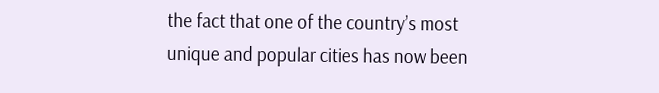the fact that one of the country’s most unique and popular cities has now been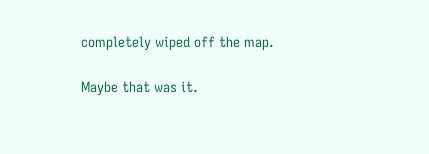completely wiped off the map.

Maybe that was it.